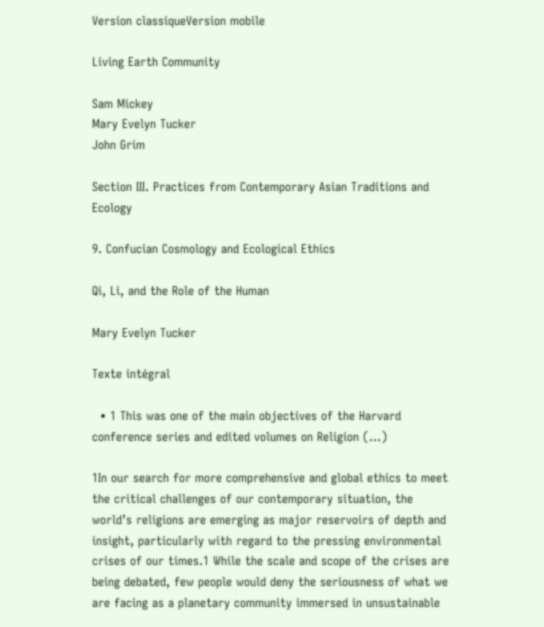Version classiqueVersion mobile

Living Earth Community

Sam Mickey
Mary Evelyn Tucker
John Grim

Section III. Practices from Contemporary Asian Traditions and Ecology

9. Confucian Cosmology and Ecological Ethics

Qi, Li, and the Role of the Human

Mary Evelyn Tucker

Texte intégral

  • 1 This was one of the main objectives of the Harvard conference series and edited volumes on Religion (...)

1In our search for more comprehensive and global ethics to meet the critical challenges of our contemporary situation, the world’s religions are emerging as major reservoirs of depth and insight, particularly with regard to the pressing environmental crises of our times.1 While the scale and scope of the crises are being debated, few people would deny the seriousness of what we are facing as a planetary community immersed in unsustainable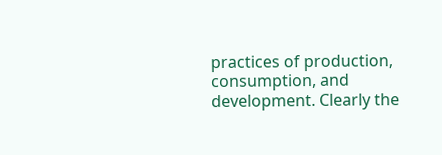practices of production, consumption, and development. Clearly the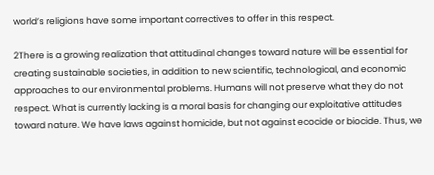world’s religions have some important correctives to offer in this respect.

2There is a growing realization that attitudinal changes toward nature will be essential for creating sustainable societies, in addition to new scientific, technological, and economic approaches to our environmental problems. Humans will not preserve what they do not respect. What is currently lacking is a moral basis for changing our exploitative attitudes toward nature. We have laws against homicide, but not against ecocide or biocide. Thus, we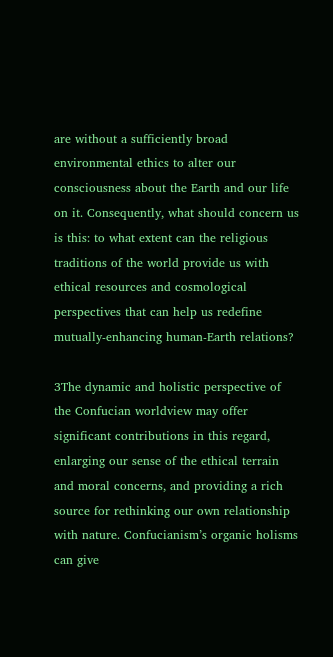are without a sufficiently broad environmental ethics to alter our consciousness about the Earth and our life on it. Consequently, what should concern us is this: to what extent can the religious traditions of the world provide us with ethical resources and cosmological perspectives that can help us redefine mutually-enhancing human-Earth relations?

3The dynamic and holistic perspective of the Confucian worldview may offer significant contributions in this regard, enlarging our sense of the ethical terrain and moral concerns, and providing a rich source for rethinking our own relationship with nature. Confucianism’s organic holisms can give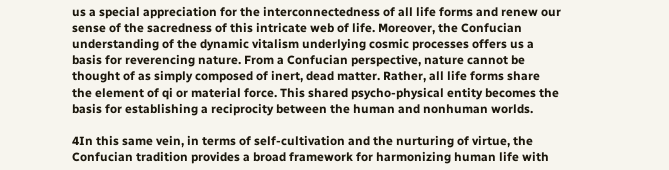us a special appreciation for the interconnectedness of all life forms and renew our sense of the sacredness of this intricate web of life. Moreover, the Confucian understanding of the dynamic vitalism underlying cosmic processes offers us a basis for reverencing nature. From a Confucian perspective, nature cannot be thought of as simply composed of inert, dead matter. Rather, all life forms share the element of qi or material force. This shared psycho-physical entity becomes the basis for establishing a reciprocity between the human and nonhuman worlds.

4In this same vein, in terms of self-cultivation and the nurturing of virtue, the Confucian tradition provides a broad framework for harmonizing human life with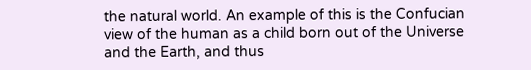the natural world. An example of this is the Confucian view of the human as a child born out of the Universe and the Earth, and thus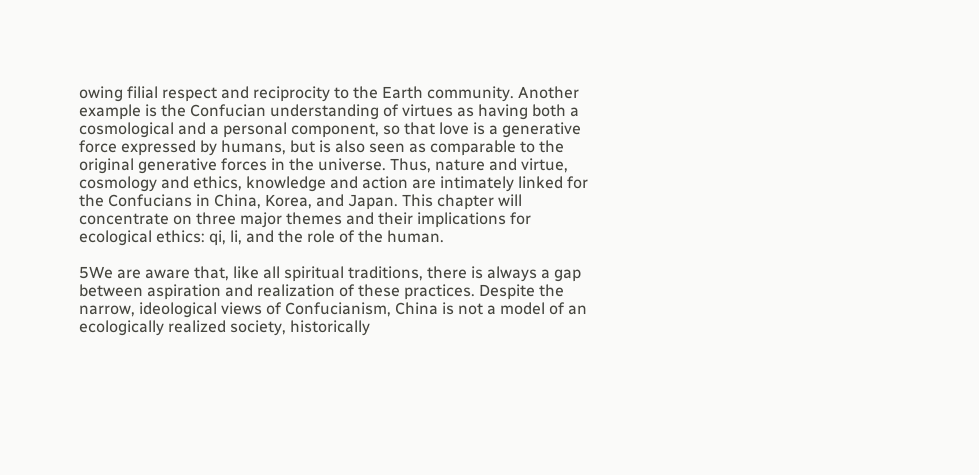owing filial respect and reciprocity to the Earth community. Another example is the Confucian understanding of virtues as having both a cosmological and a personal component, so that love is a generative force expressed by humans, but is also seen as comparable to the original generative forces in the universe. Thus, nature and virtue, cosmology and ethics, knowledge and action are intimately linked for the Confucians in China, Korea, and Japan. This chapter will concentrate on three major themes and their implications for ecological ethics: qi, li, and the role of the human.

5We are aware that, like all spiritual traditions, there is always a gap between aspiration and realization of these practices. Despite the narrow, ideological views of Confucianism, China is not a model of an ecologically realized society, historically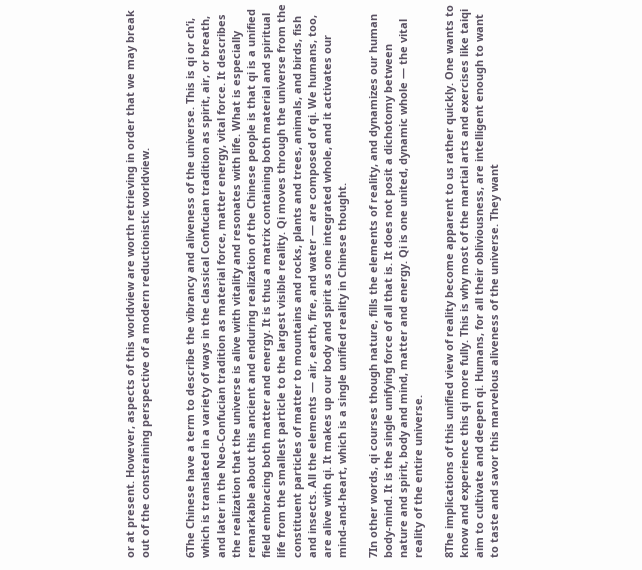or at present. However, aspects of this worldview are worth retrieving in order that we may break out of the constraining perspective of a modern reductionistic worldview.


6The Chinese have a term to describe the vibrancy and aliveness of the universe. This is qi or ch’i, which is translated in a variety of ways in the classical Confucian tradition as spirit, air, or breath, and later in the Neo-Confucian tradition as material force, matter energy, vital force. It describes the realization that the universe is alive with vitality and resonates with life. What is especially remarkable about this ancient and enduring realization of the Chinese people is that qi is a unified field embracing both matter and energy. It is thus a matrix containing both material and spiritual life from the smallest particle to the largest visible reality. Qi moves through the universe from the constituent particles of matter to mountains and rocks, plants and trees, animals, and birds, fish and insects. All the elements — air, earth, fire, and water — are composed of qi. We humans, too, are alive with qi. It makes up our body and spirit as one integrated whole, and it activates our mind-and-heart, which is a single unified reality in Chinese thought.

7In other words, qi courses though nature, fills the elements of reality, and dynamizes our human body-mind. It is the single unifying force of all that is. It does not posit a dichotomy between nature and spirit, body and mind, matter and energy. Qi is one united, dynamic whole — the vital reality of the entire universe.

8The implications of this unified view of reality become apparent to us rather quickly. One wants to know and experience this qi more fully. This is why most of the martial arts and exercises like taiqi aim to cultivate and deepen qi. Humans, for all their obliviousness, are intelligent enough to want to taste and savor this marvelous aliveness of the universe. They want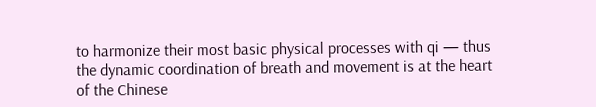to harmonize their most basic physical processes with qi — thus the dynamic coordination of breath and movement is at the heart of the Chinese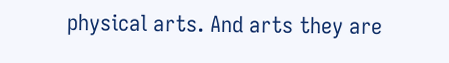physical arts. And arts they are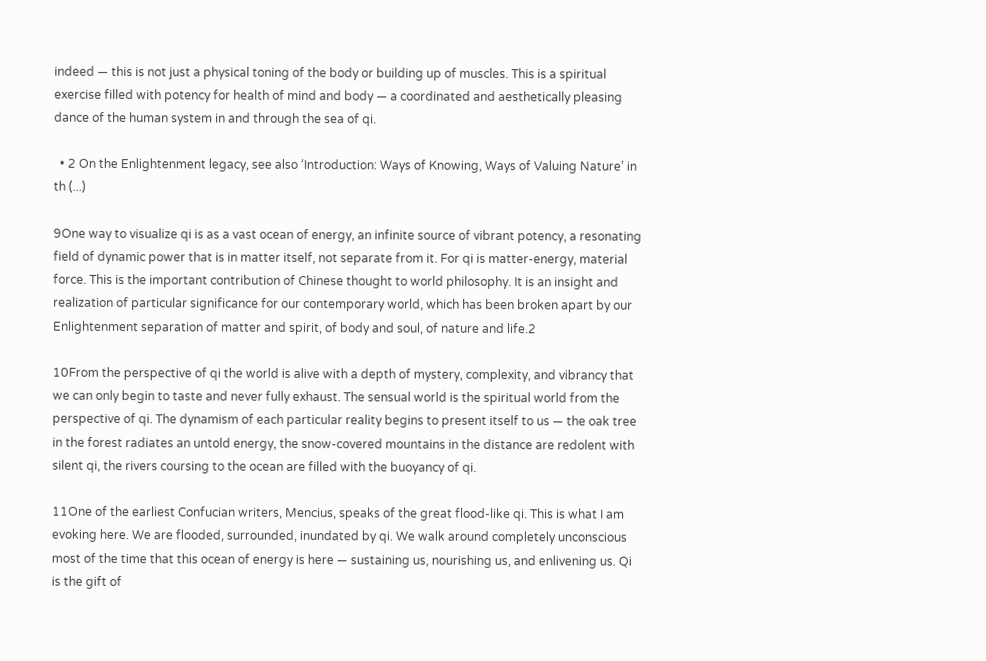indeed — this is not just a physical toning of the body or building up of muscles. This is a spiritual exercise filled with potency for health of mind and body — a coordinated and aesthetically pleasing dance of the human system in and through the sea of qi.

  • 2 On the Enlightenment legacy, see also ‘Introduction: Ways of Knowing, Ways of Valuing Nature’ in th (...)

9One way to visualize qi is as a vast ocean of energy, an infinite source of vibrant potency, a resonating field of dynamic power that is in matter itself, not separate from it. For qi is matter-energy, material force. This is the important contribution of Chinese thought to world philosophy. It is an insight and realization of particular significance for our contemporary world, which has been broken apart by our Enlightenment separation of matter and spirit, of body and soul, of nature and life.2

10From the perspective of qi the world is alive with a depth of mystery, complexity, and vibrancy that we can only begin to taste and never fully exhaust. The sensual world is the spiritual world from the perspective of qi. The dynamism of each particular reality begins to present itself to us — the oak tree in the forest radiates an untold energy, the snow-covered mountains in the distance are redolent with silent qi, the rivers coursing to the ocean are filled with the buoyancy of qi.

11One of the earliest Confucian writers, Mencius, speaks of the great flood-like qi. This is what I am evoking here. We are flooded, surrounded, inundated by qi. We walk around completely unconscious most of the time that this ocean of energy is here — sustaining us, nourishing us, and enlivening us. Qi is the gift of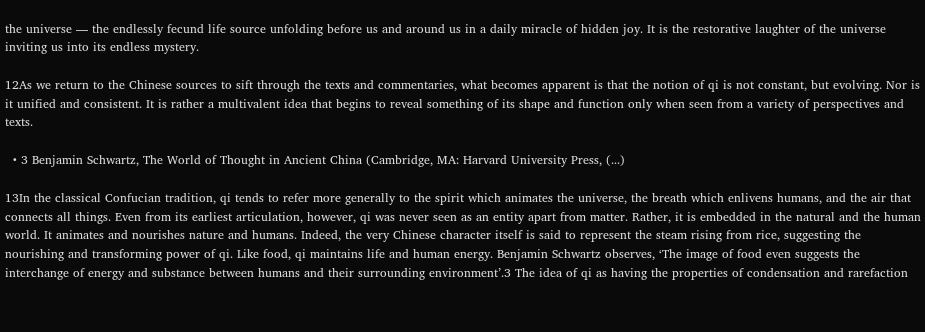the universe — the endlessly fecund life source unfolding before us and around us in a daily miracle of hidden joy. It is the restorative laughter of the universe inviting us into its endless mystery.

12As we return to the Chinese sources to sift through the texts and commentaries, what becomes apparent is that the notion of qi is not constant, but evolving. Nor is it unified and consistent. It is rather a multivalent idea that begins to reveal something of its shape and function only when seen from a variety of perspectives and texts.

  • 3 Benjamin Schwartz, The World of Thought in Ancient China (Cambridge, MA: Harvard University Press, (...)

13In the classical Confucian tradition, qi tends to refer more generally to the spirit which animates the universe, the breath which enlivens humans, and the air that connects all things. Even from its earliest articulation, however, qi was never seen as an entity apart from matter. Rather, it is embedded in the natural and the human world. It animates and nourishes nature and humans. Indeed, the very Chinese character itself is said to represent the steam rising from rice, suggesting the nourishing and transforming power of qi. Like food, qi maintains life and human energy. Benjamin Schwartz observes, ‘The image of food even suggests the interchange of energy and substance between humans and their surrounding environment’.3 The idea of qi as having the properties of condensation and rarefaction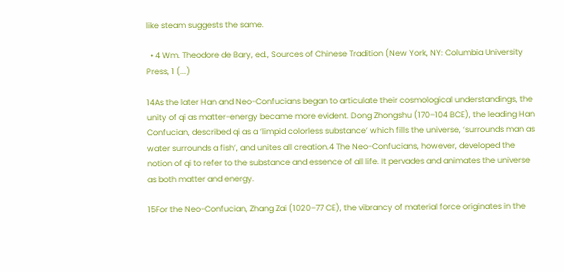like steam suggests the same.

  • 4 Wm. Theodore de Bary, ed., Sources of Chinese Tradition (New York, NY: Columbia University Press, 1 (...)

14As the later Han and Neo-Confucians began to articulate their cosmological understandings, the unity of qi as matter-energy became more evident. Dong Zhongshu (170–104 BCE), the leading Han Confucian, described qi as a ‘limpid colorless substance’ which fills the universe, ‘surrounds man as water surrounds a fish’, and unites all creation.4 The Neo-Confucians, however, developed the notion of qi to refer to the substance and essence of all life. It pervades and animates the universe as both matter and energy.

15For the Neo-Confucian, Zhang Zai (1020–77 CE), the vibrancy of material force originates in the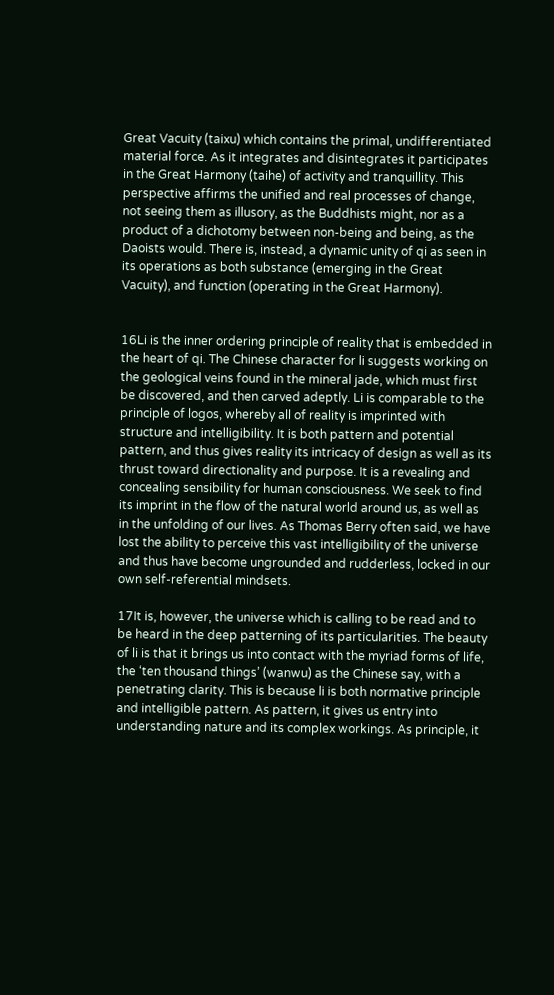Great Vacuity (taixu) which contains the primal, undifferentiated material force. As it integrates and disintegrates it participates in the Great Harmony (taihe) of activity and tranquillity. This perspective affirms the unified and real processes of change, not seeing them as illusory, as the Buddhists might, nor as a product of a dichotomy between non-being and being, as the Daoists would. There is, instead, a dynamic unity of qi as seen in its operations as both substance (emerging in the Great Vacuity), and function (operating in the Great Harmony).


16Li is the inner ordering principle of reality that is embedded in the heart of qi. The Chinese character for li suggests working on the geological veins found in the mineral jade, which must first be discovered, and then carved adeptly. Li is comparable to the principle of logos, whereby all of reality is imprinted with structure and intelligibility. It is both pattern and potential pattern, and thus gives reality its intricacy of design as well as its thrust toward directionality and purpose. It is a revealing and concealing sensibility for human consciousness. We seek to find its imprint in the flow of the natural world around us, as well as in the unfolding of our lives. As Thomas Berry often said, we have lost the ability to perceive this vast intelligibility of the universe and thus have become ungrounded and rudderless, locked in our own self-referential mindsets.

17It is, however, the universe which is calling to be read and to be heard in the deep patterning of its particularities. The beauty of li is that it brings us into contact with the myriad forms of life, the ‘ten thousand things’ (wanwu) as the Chinese say, with a penetrating clarity. This is because li is both normative principle and intelligible pattern. As pattern, it gives us entry into understanding nature and its complex workings. As principle, it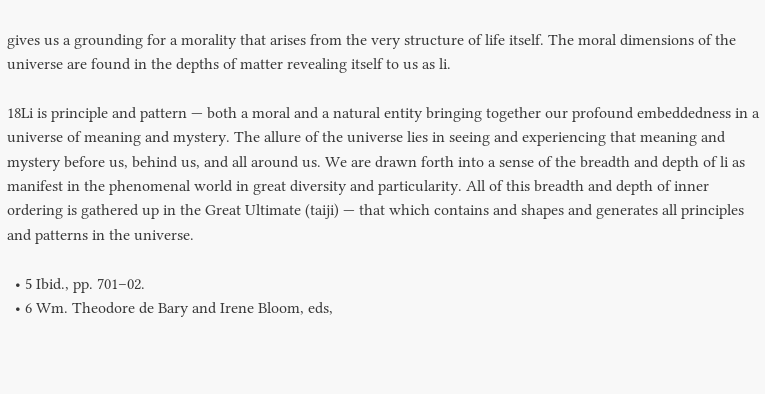gives us a grounding for a morality that arises from the very structure of life itself. The moral dimensions of the universe are found in the depths of matter revealing itself to us as li.

18Li is principle and pattern — both a moral and a natural entity bringing together our profound embeddedness in a universe of meaning and mystery. The allure of the universe lies in seeing and experiencing that meaning and mystery before us, behind us, and all around us. We are drawn forth into a sense of the breadth and depth of li as manifest in the phenomenal world in great diversity and particularity. All of this breadth and depth of inner ordering is gathered up in the Great Ultimate (taiji) — that which contains and shapes and generates all principles and patterns in the universe.

  • 5 Ibid., pp. 701–02.
  • 6 Wm. Theodore de Bary and Irene Bloom, eds,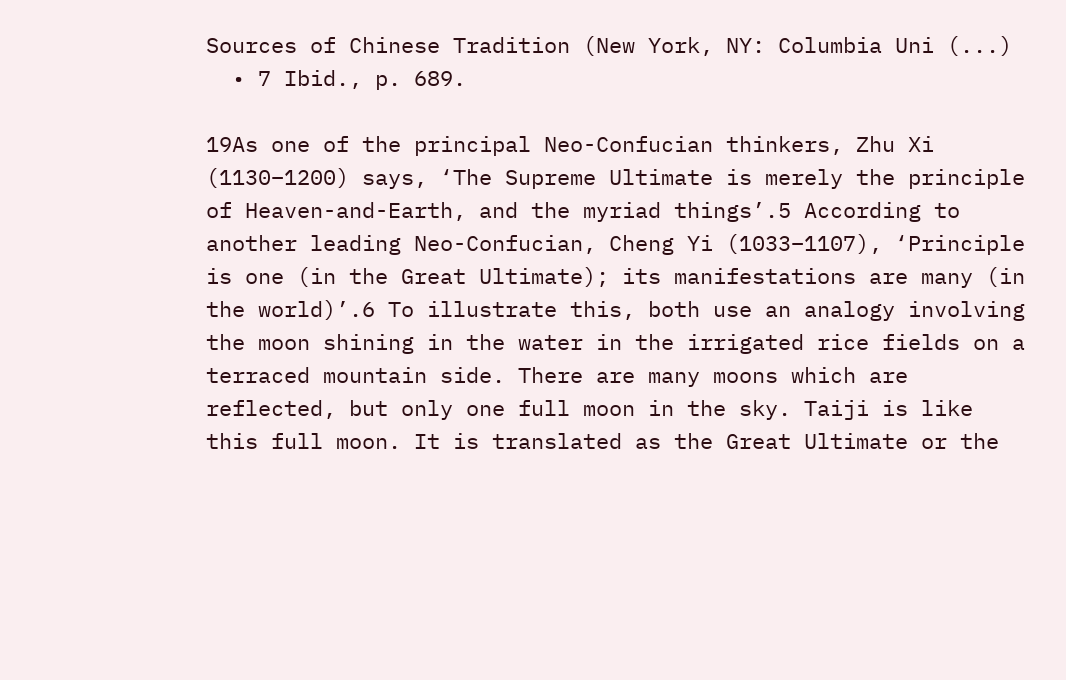Sources of Chinese Tradition (New York, NY: Columbia Uni (...)
  • 7 Ibid., p. 689.

19As one of the principal Neo-Confucian thinkers, Zhu Xi (1130–1200) says, ‘The Supreme Ultimate is merely the principle of Heaven-and-Earth, and the myriad things’.5 According to another leading Neo-Confucian, Cheng Yi (1033–1107), ‘Principle is one (in the Great Ultimate); its manifestations are many (in the world)’.6 To illustrate this, both use an analogy involving the moon shining in the water in the irrigated rice fields on a terraced mountain side. There are many moons which are reflected, but only one full moon in the sky. Taiji is like this full moon. It is translated as the Great Ultimate or the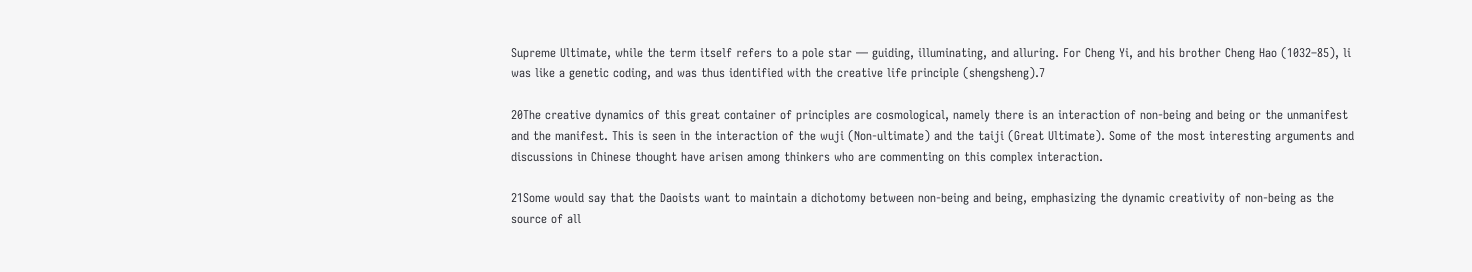Supreme Ultimate, while the term itself refers to a pole star — guiding, illuminating, and alluring. For Cheng Yi, and his brother Cheng Hao (1032–85), li was like a genetic coding, and was thus identified with the creative life principle (shengsheng).7

20The creative dynamics of this great container of principles are cosmological, namely there is an interaction of non-being and being or the unmanifest and the manifest. This is seen in the interaction of the wuji (Non-ultimate) and the taiji (Great Ultimate). Some of the most interesting arguments and discussions in Chinese thought have arisen among thinkers who are commenting on this complex interaction.

21Some would say that the Daoists want to maintain a dichotomy between non-being and being, emphasizing the dynamic creativity of non-being as the source of all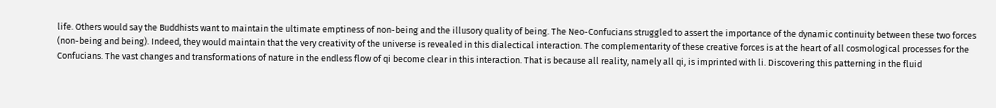life. Others would say the Buddhists want to maintain the ultimate emptiness of non-being and the illusory quality of being. The Neo-Confucians struggled to assert the importance of the dynamic continuity between these two forces (non-being and being). Indeed, they would maintain that the very creativity of the universe is revealed in this dialectical interaction. The complementarity of these creative forces is at the heart of all cosmological processes for the Confucians. The vast changes and transformations of nature in the endless flow of qi become clear in this interaction. That is because all reality, namely all qi, is imprinted with li. Discovering this patterning in the fluid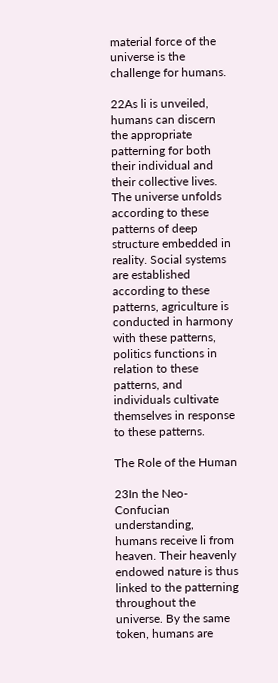material force of the universe is the challenge for humans.

22As li is unveiled, humans can discern the appropriate patterning for both their individual and their collective lives. The universe unfolds according to these patterns of deep structure embedded in reality. Social systems are established according to these patterns, agriculture is conducted in harmony with these patterns, politics functions in relation to these patterns, and individuals cultivate themselves in response to these patterns.

The Role of the Human

23In the Neo-Confucian understanding, humans receive li from heaven. Their heavenly endowed nature is thus linked to the patterning throughout the universe. By the same token, humans are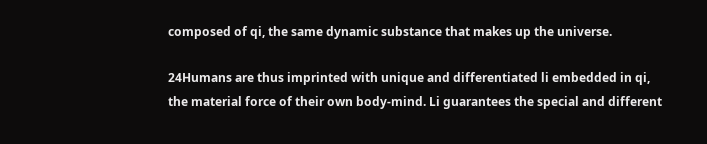composed of qi, the same dynamic substance that makes up the universe.

24Humans are thus imprinted with unique and differentiated li embedded in qi, the material force of their own body-mind. Li guarantees the special and different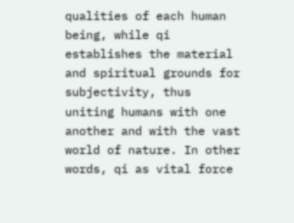qualities of each human being, while qi establishes the material and spiritual grounds for subjectivity, thus uniting humans with one another and with the vast world of nature. In other words, qi as vital force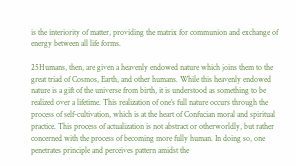is the interiority of matter, providing the matrix for communion and exchange of energy between all life forms.

25Humans, then, are given a heavenly endowed nature which joins them to the great triad of Cosmos, Earth, and other humans. While this heavenly endowed nature is a gift of the universe from birth, it is understood as something to be realized over a lifetime. This realization of one’s full nature occurs through the process of self-cultivation, which is at the heart of Confucian moral and spiritual practice. This process of actualization is not abstract or otherworldly, but rather concerned with the process of becoming more fully human. In doing so, one penetrates principle and perceives pattern amidst the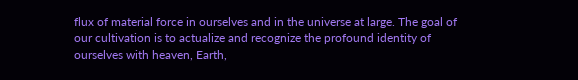flux of material force in ourselves and in the universe at large. The goal of our cultivation is to actualize and recognize the profound identity of ourselves with heaven, Earth,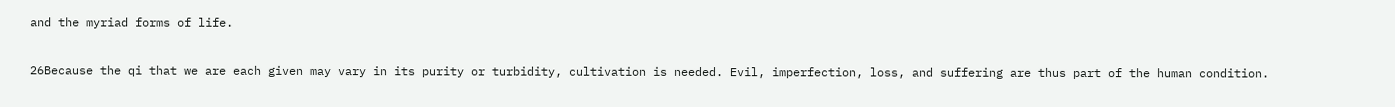and the myriad forms of life.

26Because the qi that we are each given may vary in its purity or turbidity, cultivation is needed. Evil, imperfection, loss, and suffering are thus part of the human condition.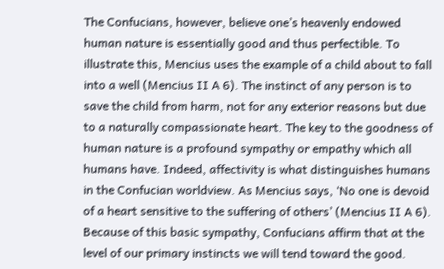The Confucians, however, believe one’s heavenly endowed human nature is essentially good and thus perfectible. To illustrate this, Mencius uses the example of a child about to fall into a well (Mencius II A 6). The instinct of any person is to save the child from harm, not for any exterior reasons but due to a naturally compassionate heart. The key to the goodness of human nature is a profound sympathy or empathy which all humans have. Indeed, affectivity is what distinguishes humans in the Confucian worldview. As Mencius says, ‘No one is devoid of a heart sensitive to the suffering of others’ (Mencius II A 6). Because of this basic sympathy, Confucians affirm that at the level of our primary instincts we will tend toward the good.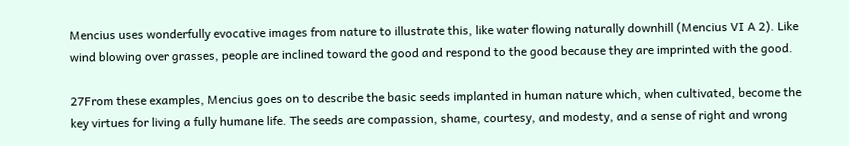Mencius uses wonderfully evocative images from nature to illustrate this, like water flowing naturally downhill (Mencius VI A 2). Like wind blowing over grasses, people are inclined toward the good and respond to the good because they are imprinted with the good.

27From these examples, Mencius goes on to describe the basic seeds implanted in human nature which, when cultivated, become the key virtues for living a fully humane life. The seeds are compassion, shame, courtesy, and modesty, and a sense of right and wrong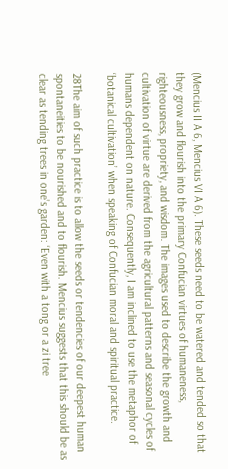(Mencius II A 6, Mencius VI A 6). These seeds need to be watered and tended so that they grow and flourish into the primary Confucian virtues of humaneness, righteousness, propriety, and wisdom. The images used to describe the growth and cultivation of virtue are derived from the agricultural patterns and seasonal cycles of humans dependent on nature. Consequently, I am inclined to use the metaphor of ‘botanical cultivation’ when speaking of Confucian moral and spiritual practice.

28The aim of such practice is to allow the seeds or tendencies of our deepest human spontaneities to be nourished and to flourish. Mencius suggests that this should be as clear as tending trees in one’s garden: ‘Even with a tong or a zi tree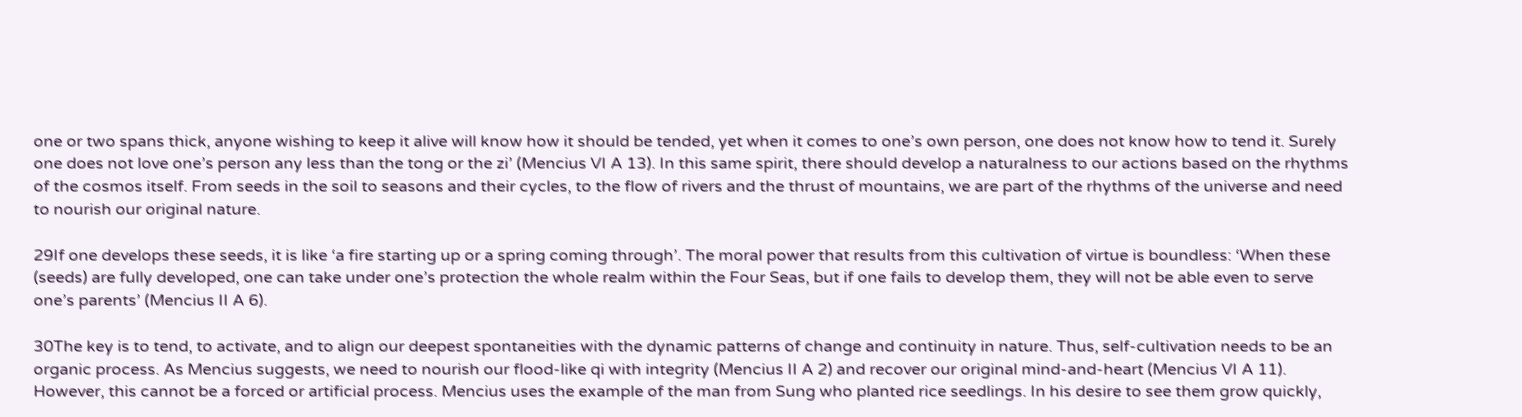one or two spans thick, anyone wishing to keep it alive will know how it should be tended, yet when it comes to one’s own person, one does not know how to tend it. Surely one does not love one’s person any less than the tong or the zi’ (Mencius VI A 13). In this same spirit, there should develop a naturalness to our actions based on the rhythms of the cosmos itself. From seeds in the soil to seasons and their cycles, to the flow of rivers and the thrust of mountains, we are part of the rhythms of the universe and need to nourish our original nature.

29If one develops these seeds, it is like ‘a fire starting up or a spring coming through’. The moral power that results from this cultivation of virtue is boundless: ‘When these (seeds) are fully developed, one can take under one’s protection the whole realm within the Four Seas, but if one fails to develop them, they will not be able even to serve one’s parents’ (Mencius II A 6).

30The key is to tend, to activate, and to align our deepest spontaneities with the dynamic patterns of change and continuity in nature. Thus, self-cultivation needs to be an organic process. As Mencius suggests, we need to nourish our flood-like qi with integrity (Mencius II A 2) and recover our original mind-and-heart (Mencius VI A 11). However, this cannot be a forced or artificial process. Mencius uses the example of the man from Sung who planted rice seedlings. In his desire to see them grow quickly,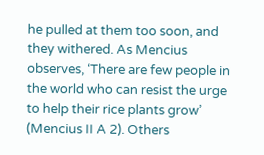he pulled at them too soon, and they withered. As Mencius observes, ‘There are few people in the world who can resist the urge to help their rice plants grow’ (Mencius II A 2). Others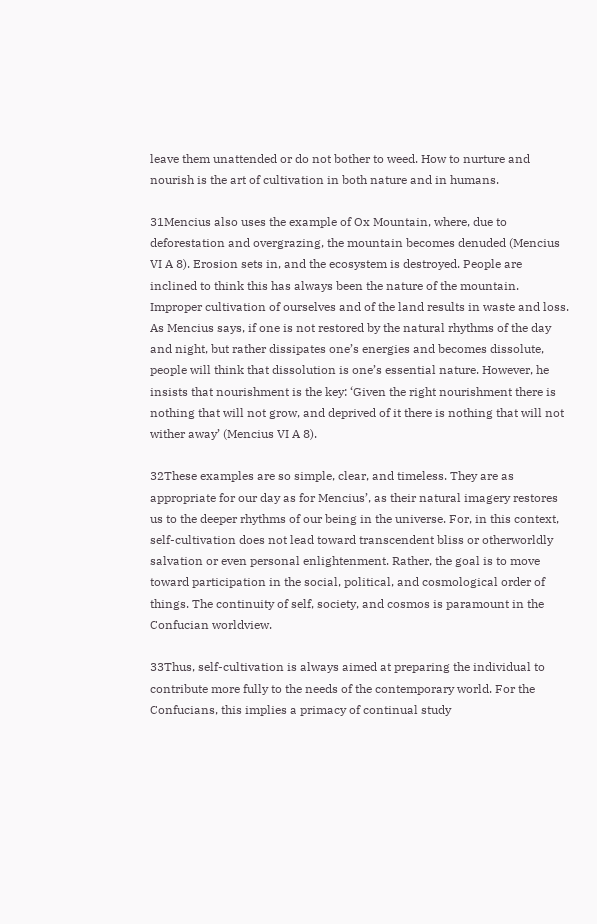leave them unattended or do not bother to weed. How to nurture and nourish is the art of cultivation in both nature and in humans.

31Mencius also uses the example of Ox Mountain, where, due to deforestation and overgrazing, the mountain becomes denuded (Mencius VI A 8). Erosion sets in, and the ecosystem is destroyed. People are inclined to think this has always been the nature of the mountain. Improper cultivation of ourselves and of the land results in waste and loss. As Mencius says, if one is not restored by the natural rhythms of the day and night, but rather dissipates one’s energies and becomes dissolute, people will think that dissolution is one’s essential nature. However, he insists that nourishment is the key: ‘Given the right nourishment there is nothing that will not grow, and deprived of it there is nothing that will not wither away’ (Mencius VI A 8).

32These examples are so simple, clear, and timeless. They are as appropriate for our day as for Mencius’, as their natural imagery restores us to the deeper rhythms of our being in the universe. For, in this context, self-cultivation does not lead toward transcendent bliss or otherworldly salvation or even personal enlightenment. Rather, the goal is to move toward participation in the social, political, and cosmological order of things. The continuity of self, society, and cosmos is paramount in the Confucian worldview.

33Thus, self-cultivation is always aimed at preparing the individual to contribute more fully to the needs of the contemporary world. For the Confucians, this implies a primacy of continual study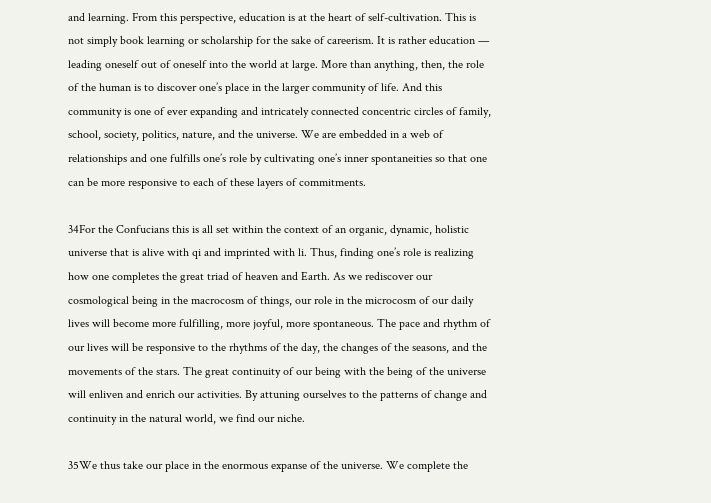and learning. From this perspective, education is at the heart of self-cultivation. This is not simply book learning or scholarship for the sake of careerism. It is rather education — leading oneself out of oneself into the world at large. More than anything, then, the role of the human is to discover one’s place in the larger community of life. And this community is one of ever expanding and intricately connected concentric circles of family, school, society, politics, nature, and the universe. We are embedded in a web of relationships and one fulfills one’s role by cultivating one’s inner spontaneities so that one can be more responsive to each of these layers of commitments.

34For the Confucians this is all set within the context of an organic, dynamic, holistic universe that is alive with qi and imprinted with li. Thus, finding one’s role is realizing how one completes the great triad of heaven and Earth. As we rediscover our cosmological being in the macrocosm of things, our role in the microcosm of our daily lives will become more fulfilling, more joyful, more spontaneous. The pace and rhythm of our lives will be responsive to the rhythms of the day, the changes of the seasons, and the movements of the stars. The great continuity of our being with the being of the universe will enliven and enrich our activities. By attuning ourselves to the patterns of change and continuity in the natural world, we find our niche.

35We thus take our place in the enormous expanse of the universe. We complete the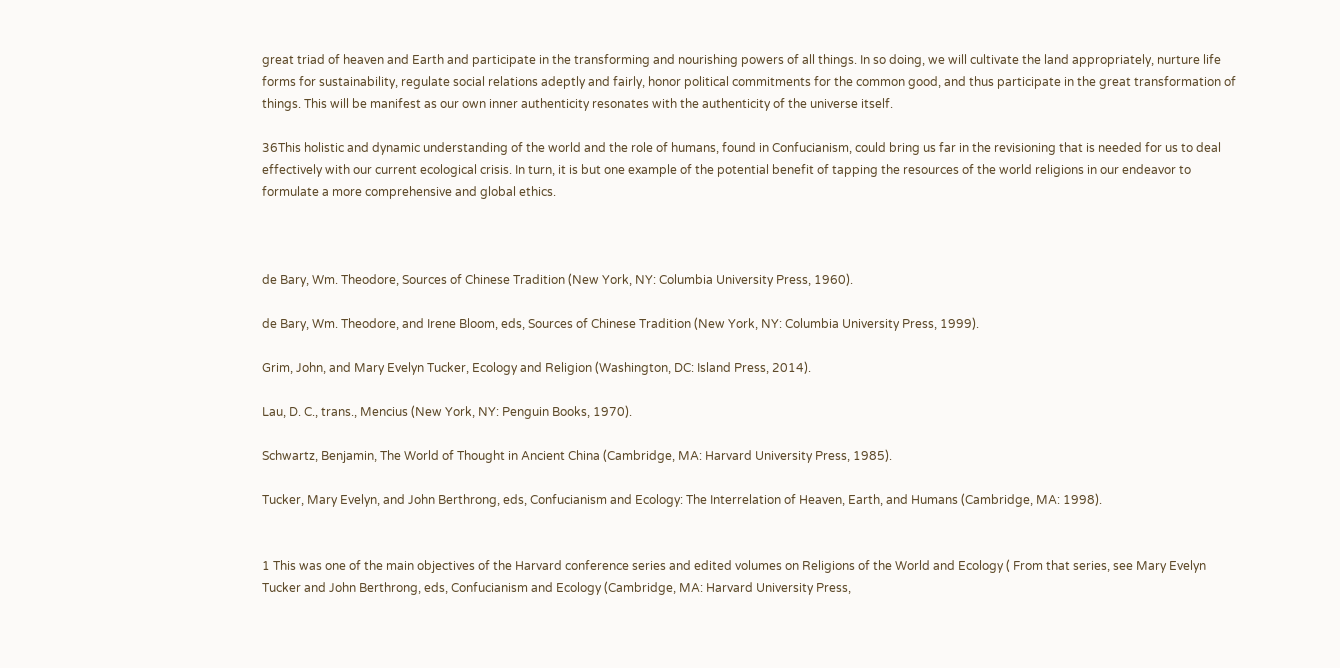great triad of heaven and Earth and participate in the transforming and nourishing powers of all things. In so doing, we will cultivate the land appropriately, nurture life forms for sustainability, regulate social relations adeptly and fairly, honor political commitments for the common good, and thus participate in the great transformation of things. This will be manifest as our own inner authenticity resonates with the authenticity of the universe itself.

36This holistic and dynamic understanding of the world and the role of humans, found in Confucianism, could bring us far in the revisioning that is needed for us to deal effectively with our current ecological crisis. In turn, it is but one example of the potential benefit of tapping the resources of the world religions in our endeavor to formulate a more comprehensive and global ethics.



de Bary, Wm. Theodore, Sources of Chinese Tradition (New York, NY: Columbia University Press, 1960).

de Bary, Wm. Theodore, and Irene Bloom, eds, Sources of Chinese Tradition (New York, NY: Columbia University Press, 1999).

Grim, John, and Mary Evelyn Tucker, Ecology and Religion (Washington, DC: Island Press, 2014).

Lau, D. C., trans., Mencius (New York, NY: Penguin Books, 1970).

Schwartz, Benjamin, The World of Thought in Ancient China (Cambridge, MA: Harvard University Press, 1985).

Tucker, Mary Evelyn, and John Berthrong, eds, Confucianism and Ecology: The Interrelation of Heaven, Earth, and Humans (Cambridge, MA: 1998).


1 This was one of the main objectives of the Harvard conference series and edited volumes on Religions of the World and Ecology ( From that series, see Mary Evelyn Tucker and John Berthrong, eds, Confucianism and Ecology (Cambridge, MA: Harvard University Press,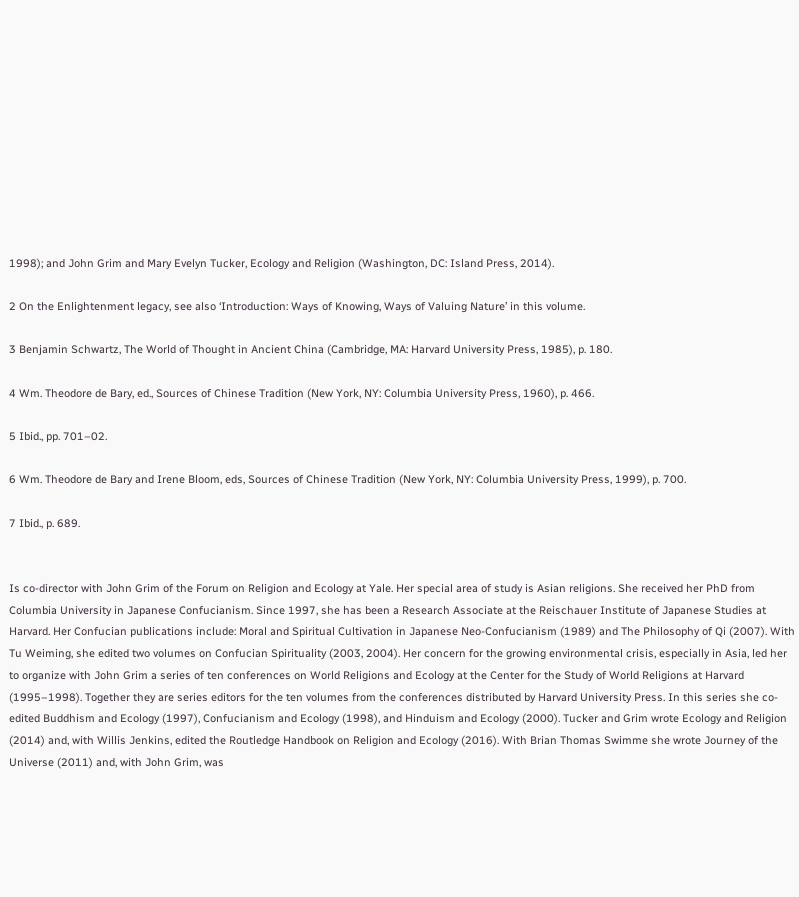1998); and John Grim and Mary Evelyn Tucker, Ecology and Religion (Washington, DC: Island Press, 2014).

2 On the Enlightenment legacy, see also ‘Introduction: Ways of Knowing, Ways of Valuing Nature’ in this volume.

3 Benjamin Schwartz, The World of Thought in Ancient China (Cambridge, MA: Harvard University Press, 1985), p. 180.

4 Wm. Theodore de Bary, ed., Sources of Chinese Tradition (New York, NY: Columbia University Press, 1960), p. 466.

5 Ibid., pp. 701–02.

6 Wm. Theodore de Bary and Irene Bloom, eds, Sources of Chinese Tradition (New York, NY: Columbia University Press, 1999), p. 700.

7 Ibid., p. 689.


Is co-director with John Grim of the Forum on Religion and Ecology at Yale. Her special area of study is Asian religions. She received her PhD from Columbia University in Japanese Confucianism. Since 1997, she has been a Research Associate at the Reischauer Institute of Japanese Studies at Harvard. Her Confucian publications include: Moral and Spiritual Cultivation in Japanese Neo-Confucianism (1989) and The Philosophy of Qi (2007). With Tu Weiming, she edited two volumes on Confucian Spirituality (2003, 2004). Her concern for the growing environmental crisis, especially in Asia, led her to organize with John Grim a series of ten conferences on World Religions and Ecology at the Center for the Study of World Religions at Harvard (1995–1998). Together they are series editors for the ten volumes from the conferences distributed by Harvard University Press. In this series she co-edited Buddhism and Ecology (1997), Confucianism and Ecology (1998), and Hinduism and Ecology (2000). Tucker and Grim wrote Ecology and Religion (2014) and, with Willis Jenkins, edited the Routledge Handbook on Religion and Ecology (2016). With Brian Thomas Swimme she wrote Journey of the Universe (2011) and, with John Grim, was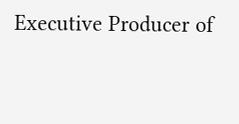Executive Producer of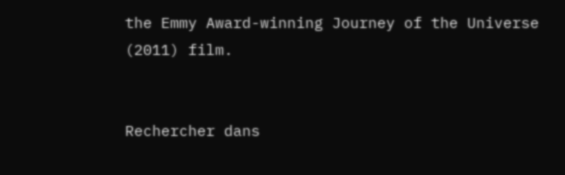the Emmy Award-winning Journey of the Universe (2011) film.


Rechercher dans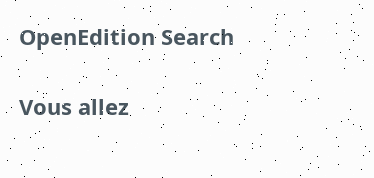OpenEdition Search

Vous allez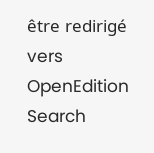être redirigé vers OpenEdition Search